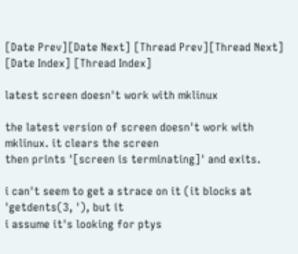[Date Prev][Date Next] [Thread Prev][Thread Next] [Date Index] [Thread Index]

latest screen doesn't work with mklinux

the latest version of screen doesn't work with mklinux. it clears the screen
then prints '[screen is terminating]' and exits.

i can't seem to get a strace on it (it blocks at 'getdents(3, '), but it
i assume it's looking for ptys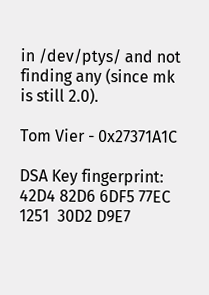in /dev/ptys/ and not finding any (since mk
is still 2.0).

Tom Vier - 0x27371A1C

DSA Key fingerprint:
42D4 82D6 6DF5 77EC 1251  30D2 D9E7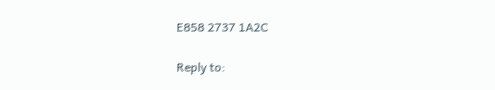E858 2737 1A2C

Reply to: